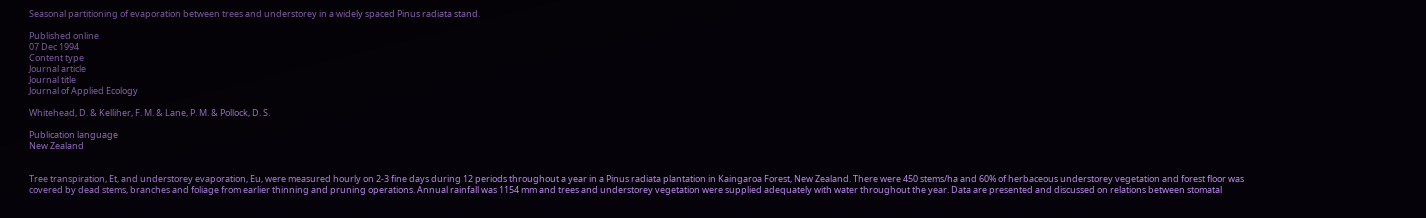Seasonal partitioning of evaporation between trees and understorey in a widely spaced Pinus radiata stand.

Published online
07 Dec 1994
Content type
Journal article
Journal title
Journal of Applied Ecology

Whitehead, D. & Kelliher, F. M. & Lane, P. M. & Pollock, D. S.

Publication language
New Zealand


Tree transpiration, Et, and understorey evaporation, Eu, were measured hourly on 2-3 fine days during 12 periods throughout a year in a Pinus radiata plantation in Kaingaroa Forest, New Zealand. There were 450 stems/ha and 60% of herbaceous understorey vegetation and forest floor was covered by dead stems, branches and foliage from earlier thinning and pruning operations. Annual rainfall was 1154 mm and trees and understorey vegetation were supplied adequately with water throughout the year. Data are presented and discussed on relations between stomatal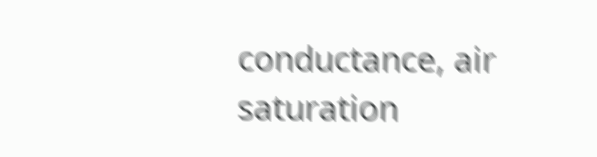conductance, air saturation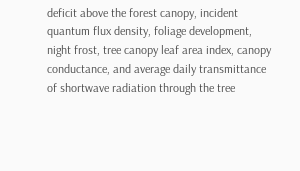deficit above the forest canopy, incident quantum flux density, foliage development, night frost, tree canopy leaf area index, canopy conductance, and average daily transmittance of shortwave radiation through the tree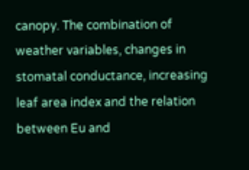canopy. The combination of weather variables, changes in stomatal conductance, increasing leaf area index and the relation between Eu and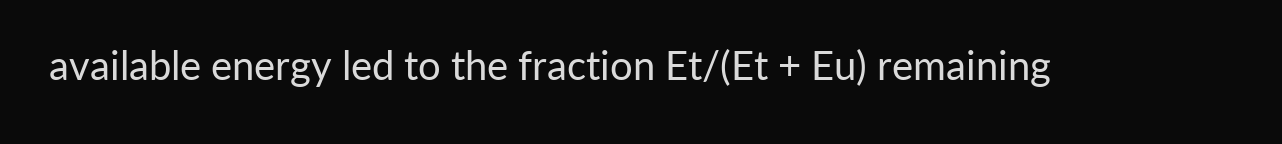available energy led to the fraction Et/(Et + Eu) remaining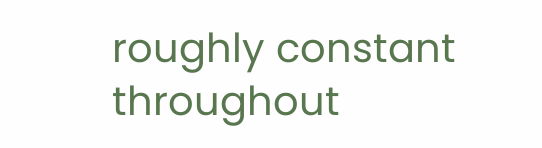roughly constant throughout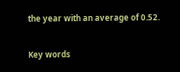the year with an average of 0.52.

Key words